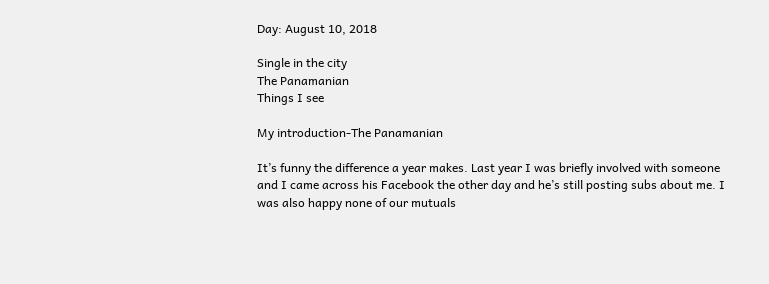Day: August 10, 2018

Single in the city
The Panamanian
Things I see

My introduction-The Panamanian

It’s funny the difference a year makes. Last year I was briefly involved with someone and I came across his Facebook the other day and he’s still posting subs about me. I was also happy none of our mutuals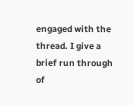engaged with the thread. I give a brief run through of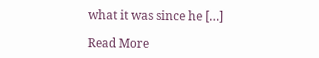what it was since he […]

Read More